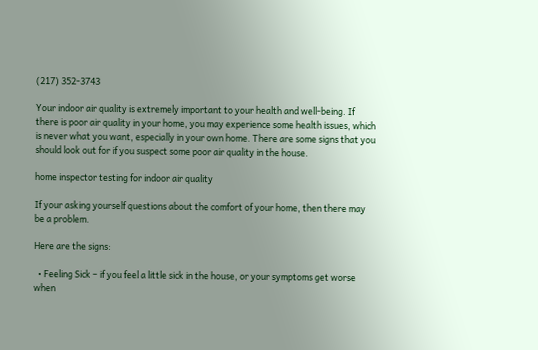(217) 352-3743

Your indoor air quality is extremely important to your health and well-being. If there is poor air quality in your home, you may experience some health issues, which is never what you want, especially in your own home. There are some signs that you should look out for if you suspect some poor air quality in the house.

home inspector testing for indoor air quality

If your asking yourself questions about the comfort of your home, then there may be a problem.

Here are the signs:

  • Feeling Sick – if you feel a little sick in the house, or your symptoms get worse when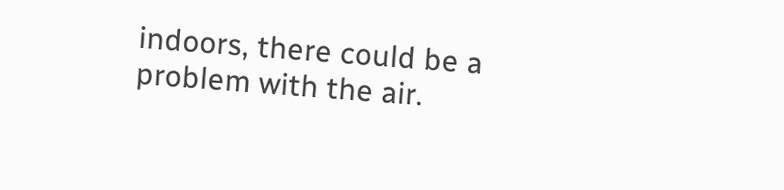indoors, there could be a problem with the air.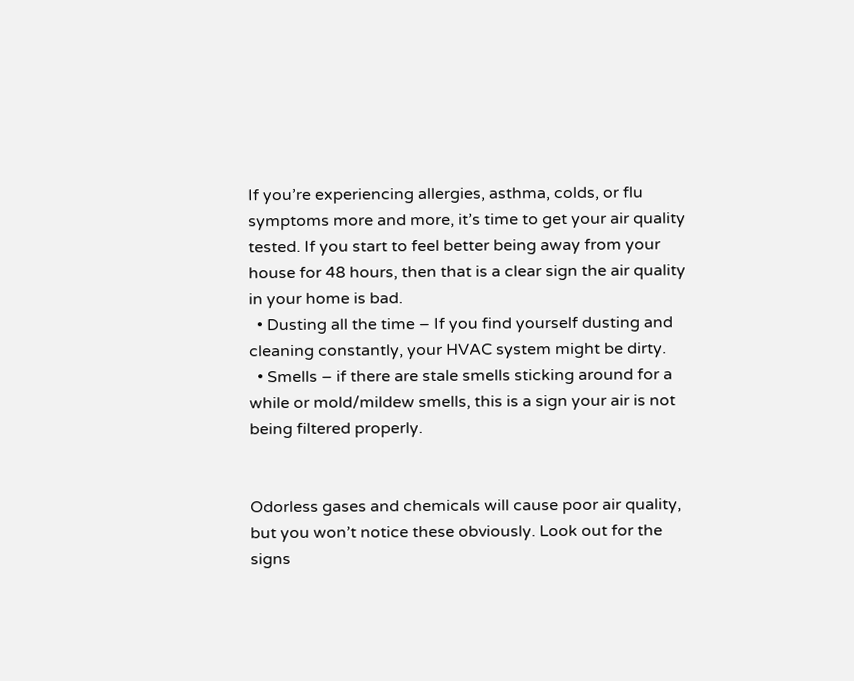If you’re experiencing allergies, asthma, colds, or flu symptoms more and more, it’s time to get your air quality tested. If you start to feel better being away from your house for 48 hours, then that is a clear sign the air quality in your home is bad.
  • Dusting all the time – If you find yourself dusting and cleaning constantly, your HVAC system might be dirty.
  • Smells – if there are stale smells sticking around for a while or mold/mildew smells, this is a sign your air is not being filtered properly.


Odorless gases and chemicals will cause poor air quality, but you won’t notice these obviously. Look out for the signs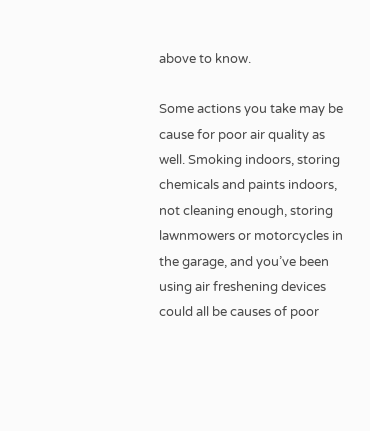above to know.

Some actions you take may be cause for poor air quality as well. Smoking indoors, storing chemicals and paints indoors, not cleaning enough, storing lawnmowers or motorcycles in the garage, and you’ve been using air freshening devices could all be causes of poor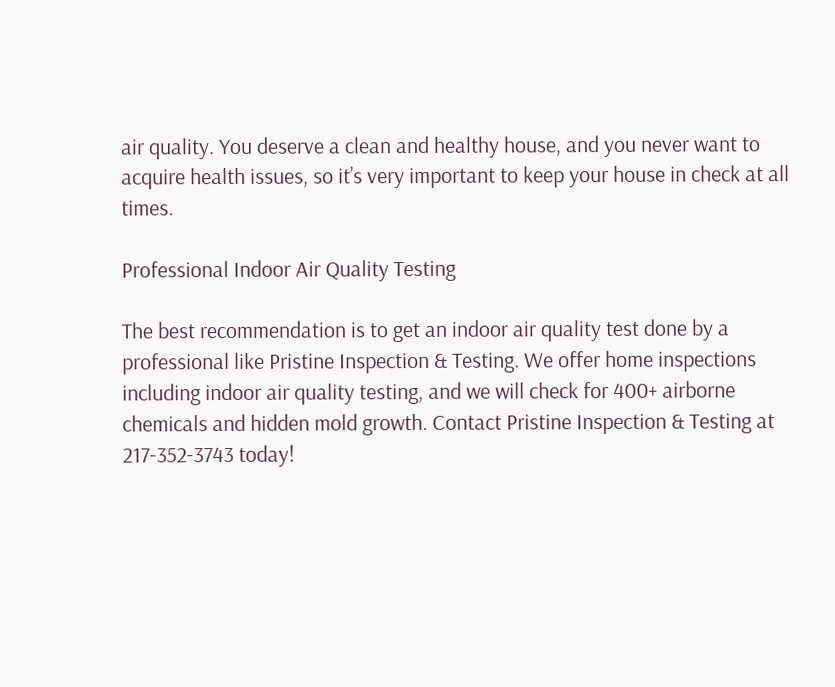air quality. You deserve a clean and healthy house, and you never want to acquire health issues, so it’s very important to keep your house in check at all times.

Professional Indoor Air Quality Testing

The best recommendation is to get an indoor air quality test done by a professional like Pristine Inspection & Testing. We offer home inspections including indoor air quality testing, and we will check for 400+ airborne chemicals and hidden mold growth. Contact Pristine Inspection & Testing at 217-352-3743 today!